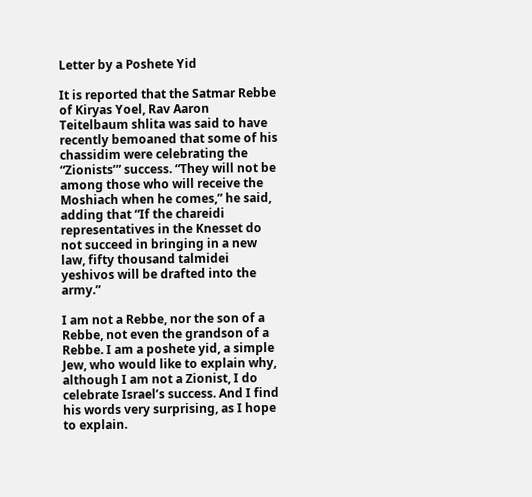Letter by a Poshete Yid

It is reported that the Satmar Rebbe of Kiryas Yoel, Rav Aaron Teitelbaum shlita was said to have recently bemoaned that some of his chassidim were celebrating the “Zionists’” success. “They will not be among those who will receive the Moshiach when he comes,” he said, adding that “If the chareidi representatives in the Knesset do not succeed in bringing in a new law, fifty thousand talmidei yeshivos will be drafted into the army.”

I am not a Rebbe, nor the son of a Rebbe, not even the grandson of a Rebbe. I am a poshete yid, a simple Jew, who would like to explain why, although I am not a Zionist, I do celebrate Israel’s success. And I find his words very surprising, as I hope to explain.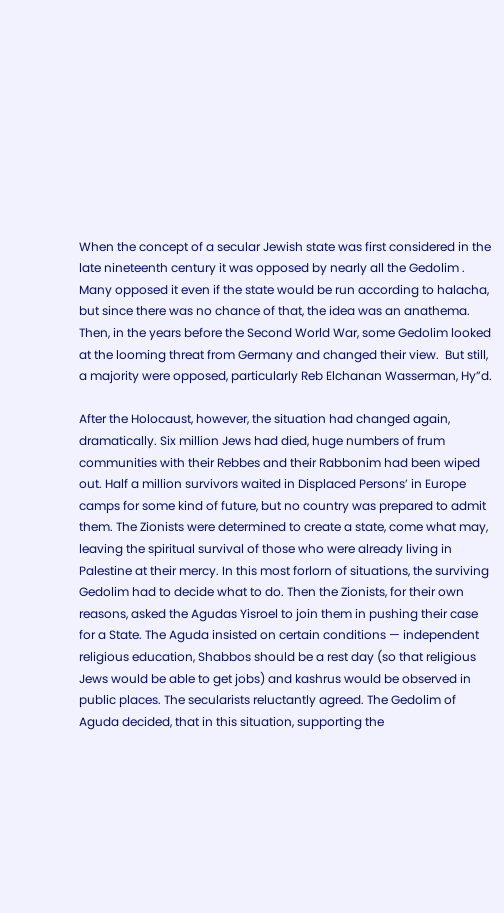When the concept of a secular Jewish state was first considered in the late nineteenth century it was opposed by nearly all the Gedolim . Many opposed it even if the state would be run according to halacha, but since there was no chance of that, the idea was an anathema. Then, in the years before the Second World War, some Gedolim looked at the looming threat from Germany and changed their view.  But still, a majority were opposed, particularly Reb Elchanan Wasserman, Hy”d.

After the Holocaust, however, the situation had changed again, dramatically. Six million Jews had died, huge numbers of frum communities with their Rebbes and their Rabbonim had been wiped out. Half a million survivors waited in Displaced Persons’ in Europe camps for some kind of future, but no country was prepared to admit them. The Zionists were determined to create a state, come what may, leaving the spiritual survival of those who were already living in Palestine at their mercy. In this most forlorn of situations, the surviving Gedolim had to decide what to do. Then the Zionists, for their own reasons, asked the Agudas Yisroel to join them in pushing their case for a State. The Aguda insisted on certain conditions — independent religious education, Shabbos should be a rest day (so that religious Jews would be able to get jobs) and kashrus would be observed in public places. The secularists reluctantly agreed. The Gedolim of Aguda decided, that in this situation, supporting the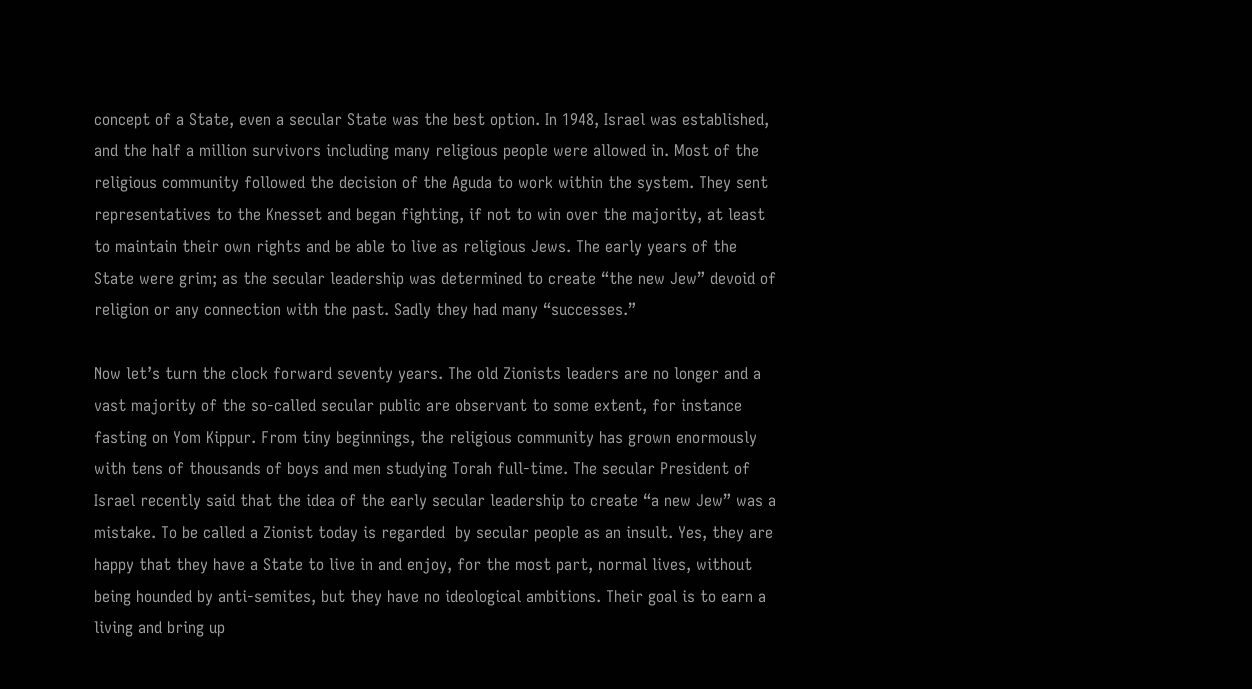concept of a State, even a secular State was the best option. In 1948, Israel was established, and the half a million survivors including many religious people were allowed in. Most of the religious community followed the decision of the Aguda to work within the system. They sent representatives to the Knesset and began fighting, if not to win over the majority, at least to maintain their own rights and be able to live as religious Jews. The early years of the State were grim; as the secular leadership was determined to create “the new Jew” devoid of religion or any connection with the past. Sadly they had many “successes.”

Now let’s turn the clock forward seventy years. The old Zionists leaders are no longer and a vast majority of the so-called secular public are observant to some extent, for instance fasting on Yom Kippur. From tiny beginnings, the religious community has grown enormously with tens of thousands of boys and men studying Torah full-time. The secular President of Israel recently said that the idea of the early secular leadership to create “a new Jew” was a mistake. To be called a Zionist today is regarded  by secular people as an insult. Yes, they are happy that they have a State to live in and enjoy, for the most part, normal lives, without being hounded by anti-semites, but they have no ideological ambitions. Their goal is to earn a living and bring up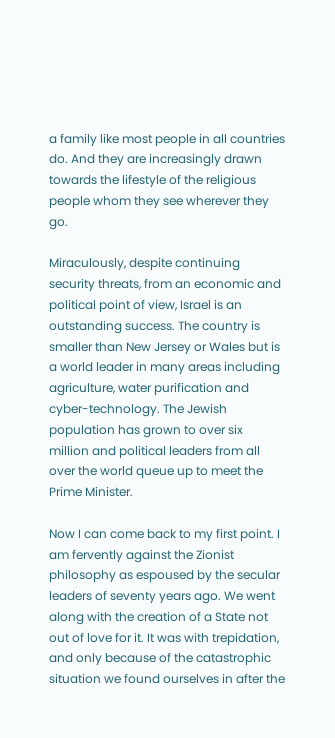a family like most people in all countries do. And they are increasingly drawn towards the lifestyle of the religious people whom they see wherever they go.

Miraculously, despite continuing security threats, from an economic and political point of view, Israel is an outstanding success. The country is smaller than New Jersey or Wales but is a world leader in many areas including agriculture, water purification and cyber-technology. The Jewish population has grown to over six million and political leaders from all over the world queue up to meet the Prime Minister.

Now I can come back to my first point. I am fervently against the Zionist philosophy as espoused by the secular leaders of seventy years ago. We went along with the creation of a State not out of love for it. It was with trepidation, and only because of the catastrophic situation we found ourselves in after the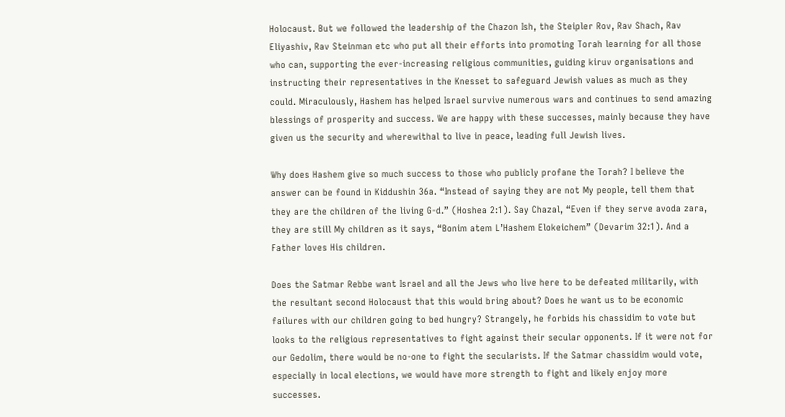Holocaust. But we followed the leadership of the Chazon Ish, the Steipler Rov, Rav Shach, Rav Eliyashiv, Rav Steinman etc who put all their efforts into promoting Torah learning for all those who can, supporting the ever-increasing religious communities, guiding kiruv organisations and instructing their representatives in the Knesset to safeguard Jewish values as much as they could. Miraculously, Hashem has helped Israel survive numerous wars and continues to send amazing blessings of prosperity and success. We are happy with these successes, mainly because they have given us the security and wherewithal to live in peace, leading full Jewish lives.

Why does Hashem give so much success to those who publicly profane the Torah? I believe the answer can be found in Kiddushin 36a. “Instead of saying they are not My people, tell them that they are the children of the living G-d.” (Hoshea 2:1). Say Chazal, “Even if they serve avoda zara, they are still My children as it says, “Bonim atem L’Hashem Elokeichem” (Devarim 32:1). And a Father loves His children.

Does the Satmar Rebbe want Israel and all the Jews who live here to be defeated militarily, with the resultant second Holocaust that this would bring about? Does he want us to be economic failures with our children going to bed hungry? Strangely, he forbids his chassidim to vote but looks to the religious representatives to fight against their secular opponents. If it were not for our Gedolim, there would be no-one to fight the secularists. If the Satmar chassidim would vote, especially in local elections, we would have more strength to fight and likely enjoy more successes.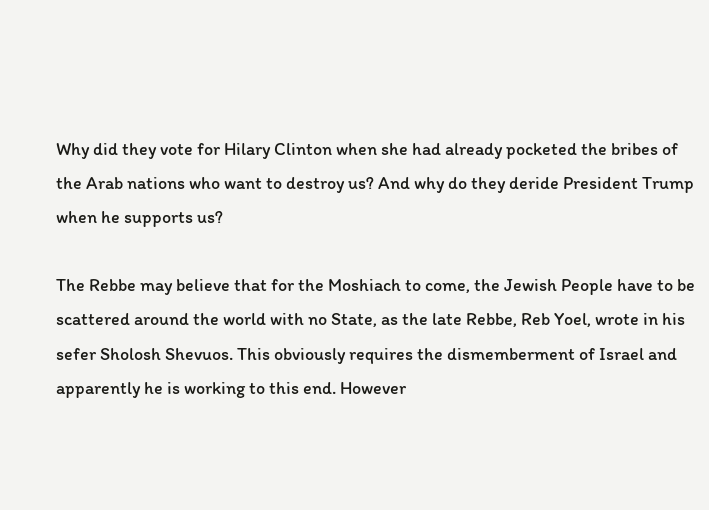Why did they vote for Hilary Clinton when she had already pocketed the bribes of the Arab nations who want to destroy us? And why do they deride President Trump when he supports us?

The Rebbe may believe that for the Moshiach to come, the Jewish People have to be scattered around the world with no State, as the late Rebbe, Reb Yoel, wrote in his sefer Sholosh Shevuos. This obviously requires the dismemberment of Israel and apparently he is working to this end. However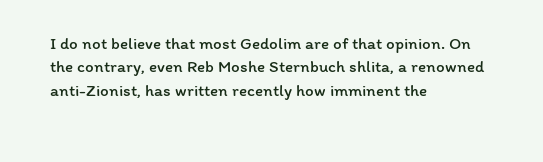I do not believe that most Gedolim are of that opinion. On the contrary, even Reb Moshe Sternbuch shlita, a renowned anti-Zionist, has written recently how imminent the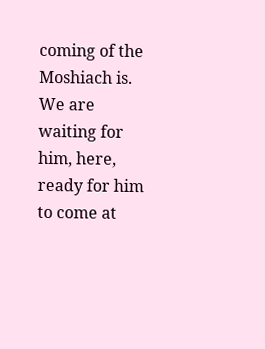coming of the Moshiach is. We are waiting for him, here, ready for him to come at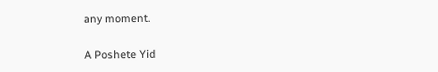any moment.

A Poshete Yid